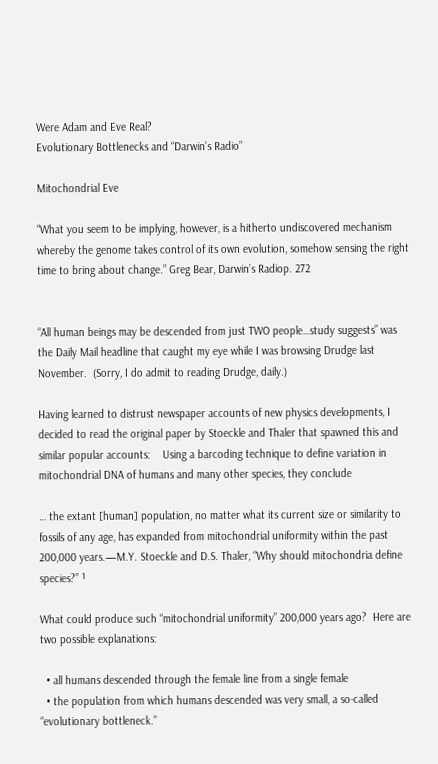Were Adam and Eve Real?
Evolutionary Bottlenecks and “Darwin’s Radio”

Mitochondrial Eve

“What you seem to be implying, however, is a hitherto undiscovered mechanism whereby the genome takes control of its own evolution, somehow sensing the right time to bring about change.” Greg Bear, Darwin’s Radiop. 272


“All human beings may be descended from just TWO people…study suggests” was the Daily Mail headline that caught my eye while I was browsing Drudge last November.  (Sorry, I do admit to reading Drudge, daily.)

Having learned to distrust newspaper accounts of new physics developments, I decided to read the original paper by Stoeckle and Thaler that spawned this and similar popular accounts:    Using a barcoding technique to define variation in mitochondrial DNA of humans and many other species, they conclude

… the extant [human] population, no matter what its current size or similarity to fossils of any age, has expanded from mitochondrial uniformity within the past 200,000 years.—M.Y. Stoeckle and D.S. Thaler, “Why should mitochondria define species?” ¹

What could produce such “mitochondrial uniformity” 200,000 years ago?  Here are two possible explanations:

  • all humans descended through the female line from a single female
  • the population from which humans descended was very small, a so-called “evolutionary bottleneck.”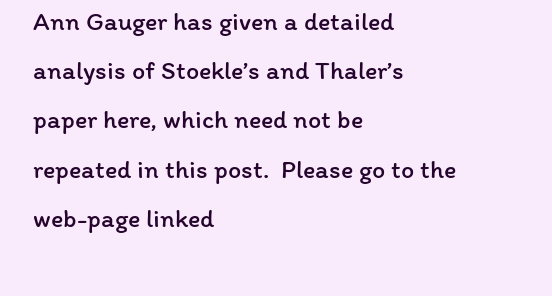Ann Gauger has given a detailed analysis of Stoekle’s and Thaler’s paper here, which need not be repeated in this post.  Please go to the web-page linked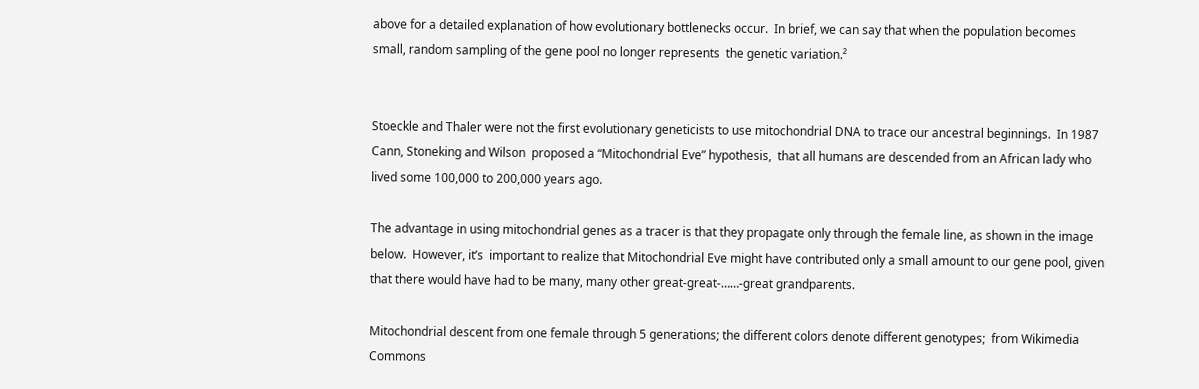above for a detailed explanation of how evolutionary bottlenecks occur.  In brief, we can say that when the population becomes small, random sampling of the gene pool no longer represents  the genetic variation.²


Stoeckle and Thaler were not the first evolutionary geneticists to use mitochondrial DNA to trace our ancestral beginnings.  In 1987 Cann, Stoneking and Wilson  proposed a “Mitochondrial Eve” hypothesis,  that all humans are descended from an African lady who lived some 100,000 to 200,000 years ago.

The advantage in using mitochondrial genes as a tracer is that they propagate only through the female line, as shown in the image below.  However, it’s  important to realize that Mitochondrial Eve might have contributed only a small amount to our gene pool, given that there would have had to be many, many other great-great-……-great grandparents.

Mitochondrial descent from one female through 5 generations; the different colors denote different genotypes;  from Wikimedia Commons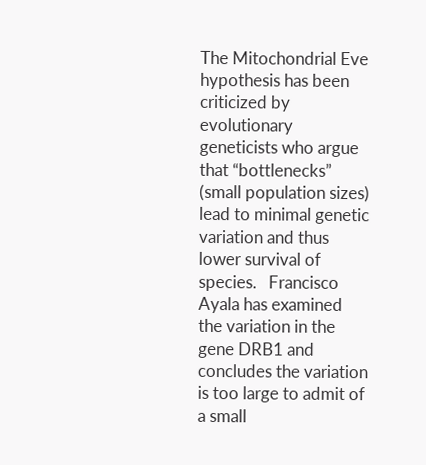The Mitochondrial Eve hypothesis has been criticized by evolutionary geneticists who argue that “bottlenecks” (small population sizes) lead to minimal genetic variation and thus lower survival of species.   Francisco Ayala has examined the variation in the gene DRB1 and concludes the variation is too large to admit of a small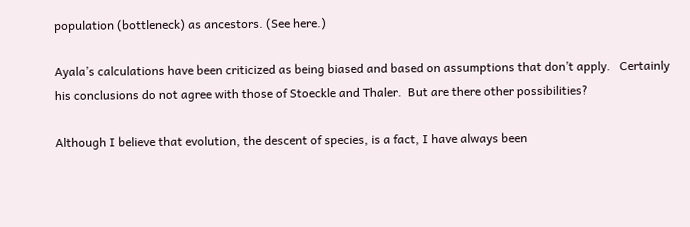population (bottleneck) as ancestors. (See here.)

Ayala’s calculations have been criticized as being biased and based on assumptions that don’t apply.   Certainly his conclusions do not agree with those of Stoeckle and Thaler.  But are there other possibilities?

Although I believe that evolution, the descent of species, is a fact, I have always been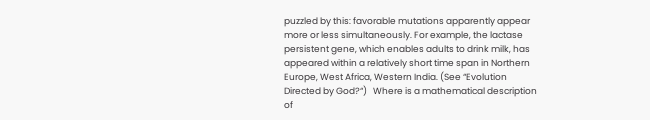puzzled by this: favorable mutations apparently appear more or less simultaneously. For example, the lactase persistent gene, which enables adults to drink milk, has appeared within a relatively short time span in Northern Europe, West Africa, Western India. (See “Evolution Directed by God?“)   Where is a mathematical description of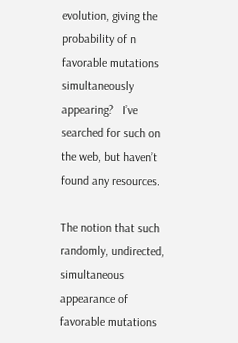evolution, giving the probability of n favorable mutations simultaneously appearing?   I’ve searched for such on the web, but haven’t found any resources.

The notion that such randomly, undirected, simultaneous appearance of favorable mutations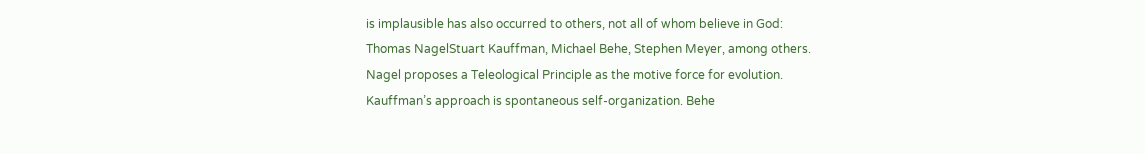is implausible has also occurred to others, not all of whom believe in God:  Thomas NagelStuart Kauffman, Michael Behe, Stephen Meyer, among others.   Nagel proposes a Teleological Principle as the motive force for evolution.  Kauffman’s approach is spontaneous self-organization. Behe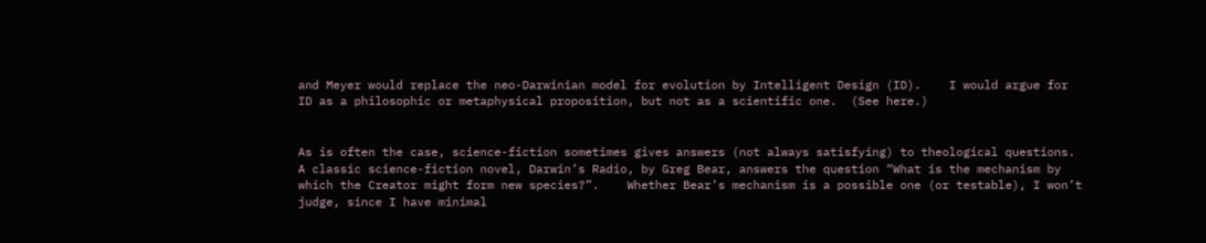and Meyer would replace the neo-Darwinian model for evolution by Intelligent Design (ID).    I would argue for ID as a philosophic or metaphysical proposition, but not as a scientific one.  (See here.)


As is often the case, science-fiction sometimes gives answers (not always satisfying) to theological questions. A classic science-fiction novel, Darwin’s Radio, by Greg Bear, answers the question “What is the mechanism by which the Creator might form new species?”.    Whether Bear’s mechanism is a possible one (or testable), I won’t judge, since I have minimal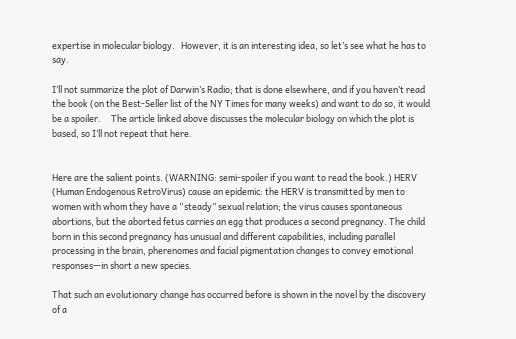expertise in molecular biology.   However, it is an interesting idea, so let’s see what he has to say.

I’ll not summarize the plot of Darwin’s Radio; that is done elsewhere, and if you haven’t read the book (on the Best-Seller list of the NY Times for many weeks) and want to do so, it would be a spoiler.     The article linked above discusses the molecular biology on which the plot is based, so I’ll not repeat that here.


Here are the salient points. (WARNING: semi-spoiler if you want to read the book.) HERV (Human Endogenous RetroVirus) cause an epidemic: the HERV is transmitted by men to women with whom they have a “steady” sexual relation; the virus causes spontaneous abortions, but the aborted fetus carries an egg that produces a second pregnancy. The child born in this second pregnancy has unusual and different capabilities, including parallel processing in the brain, pherenomes and facial pigmentation changes to convey emotional responses—in short a new species.

That such an evolutionary change has occurred before is shown in the novel by the discovery of a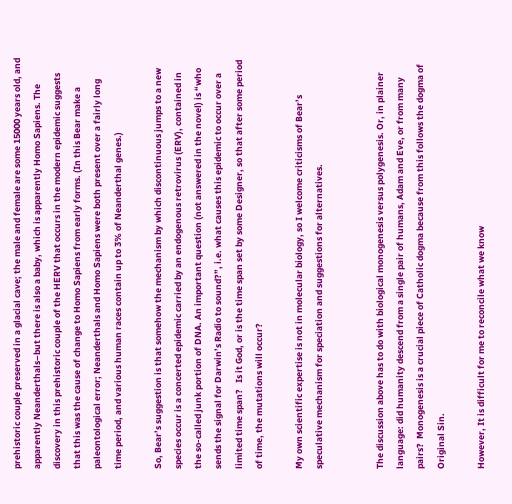prehistoric couple preserved in a glacial cave; the male and female are some 15000 years old, and apparently Neanderthals–but there is also a baby, which is apparently Homo Sapiens. The discovery in this prehistoric couple of the HERV that occurs in the modern epidemic suggests that this was the cause of change to Homo Sapiens from early forms. (In this Bear make a paleontological error; Neanderthals and Homo Sapiens were both present over a fairly long time period, and various human races contain up to 3% of Neanderthal genes.)

So, Bear’s suggestion is that somehow the mechanism by which discontinuous jumps to a new species occur is a concerted epidemic carried by an endogenous retrovirus (ERV), contained in the so-called junk portion of DNA. An important question (not answered in the novel) is “who sends the signal for Darwin’s Radio to sound?”, i.e. what causes this epidemic to occur over a limited time span?   Is it God, or is the time span set by some Designer, so that after some period of time, the mutations will occur?

My own scientific expertise is not in molecular biology, so I welcome criticisms of Bear’s speculative mechanism for speciation and suggestions for alternatives.


The discussion above has to do with biological monogenesis versus polygenesis. Or, in plainer language: did humanity descend from a single pair of humans, Adam and Eve, or from many pairs?  Monogenesis is a crucial piece of Catholic dogma because from this follows the dogma of Original Sin.

However, It is difficult for me to reconcile what we know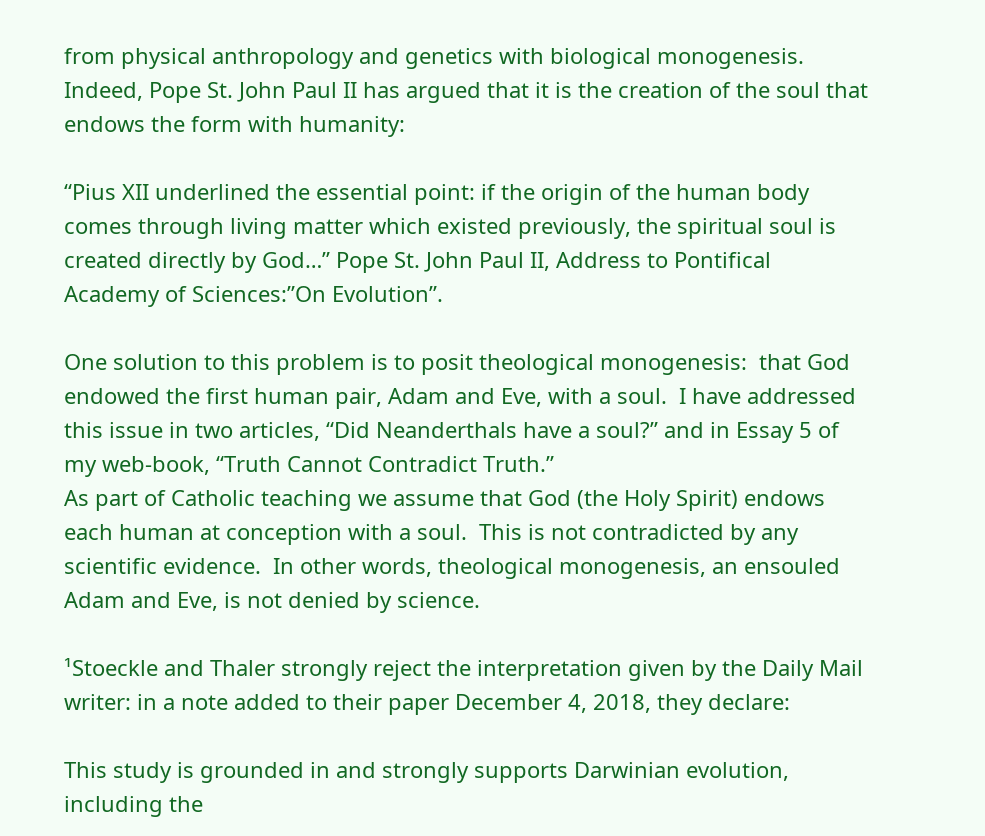from physical anthropology and genetics with biological monogenesis.   Indeed, Pope St. John Paul II has argued that it is the creation of the soul that endows the form with humanity:

“Pius XII underlined the essential point: if the origin of the human body comes through living matter which existed previously, the spiritual soul is created directly by God…” Pope St. John Paul II, Address to Pontifical Academy of Sciences:”On Evolution”.

One solution to this problem is to posit theological monogenesis:  that God endowed the first human pair, Adam and Eve, with a soul.  I have addressed this issue in two articles, “Did Neanderthals have a soul?” and in Essay 5 of my web-book, “Truth Cannot Contradict Truth.”
As part of Catholic teaching we assume that God (the Holy Spirit) endows each human at conception with a soul.  This is not contradicted by any scientific evidence.  In other words, theological monogenesis, an ensouled Adam and Eve, is not denied by science.

¹Stoeckle and Thaler strongly reject the interpretation given by the Daily Mail writer: in a note added to their paper December 4, 2018, they declare:

This study is grounded in and strongly supports Darwinian evolution, including the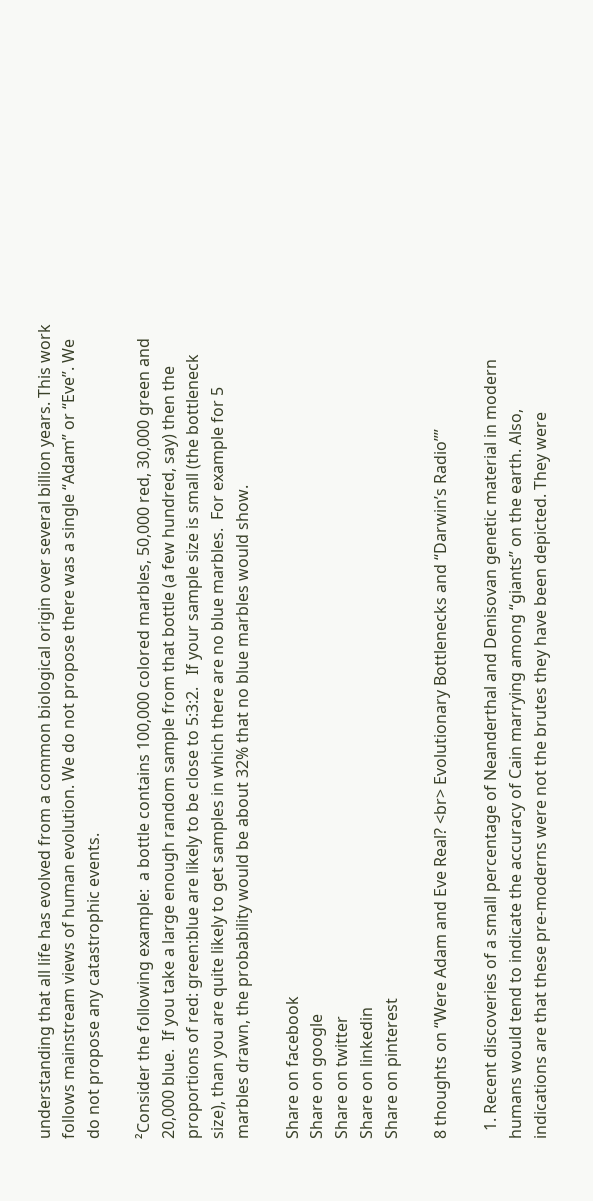understanding that all life has evolved from a common biological origin over several billion years. This work follows mainstream views of human evolution. We do not propose there was a single “Adam” or “Eve”. We do not propose any catastrophic events.

²Consider the following example:  a bottle contains 100,000 colored marbles, 50,000 red, 30,000 green and 20,000 blue.  If you take a large enough random sample from that bottle (a few hundred, say) then the proportions of red: green:blue are likely to be close to 5:3:2.   If your sample size is small (the bottleneck size), than you are quite likely to get samples in which there are no blue marbles.  For example for 5 marbles drawn, the probability would be about 32% that no blue marbles would show.

Share on facebook
Share on google
Share on twitter
Share on linkedin
Share on pinterest

8 thoughts on “Were Adam and Eve Real? <br> Evolutionary Bottlenecks and “Darwin’s Radio””

  1. Recent discoveries of a small percentage of Neanderthal and Denisovan genetic material in modern humans would tend to indicate the accuracy of Cain marrying among “giants” on the earth. Also, indications are that these pre-moderns were not the brutes they have been depicted. They were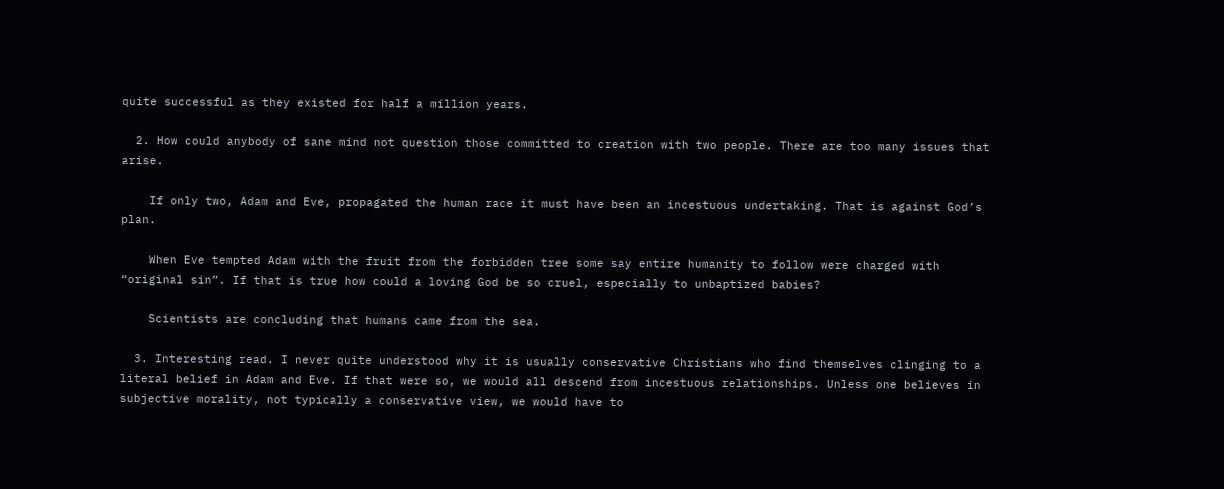quite successful as they existed for half a million years.

  2. How could anybody of sane mind not question those committed to creation with two people. There are too many issues that arise.

    If only two, Adam and Eve, propagated the human race it must have been an incestuous undertaking. That is against God’s plan.

    When Eve tempted Adam with the fruit from the forbidden tree some say entire humanity to follow were charged with “original sin”. If that is true how could a loving God be so cruel, especially to unbaptized babies?

    Scientists are concluding that humans came from the sea.

  3. Interesting read. I never quite understood why it is usually conservative Christians who find themselves clinging to a literal belief in Adam and Eve. If that were so, we would all descend from incestuous relationships. Unless one believes in subjective morality, not typically a conservative view, we would have to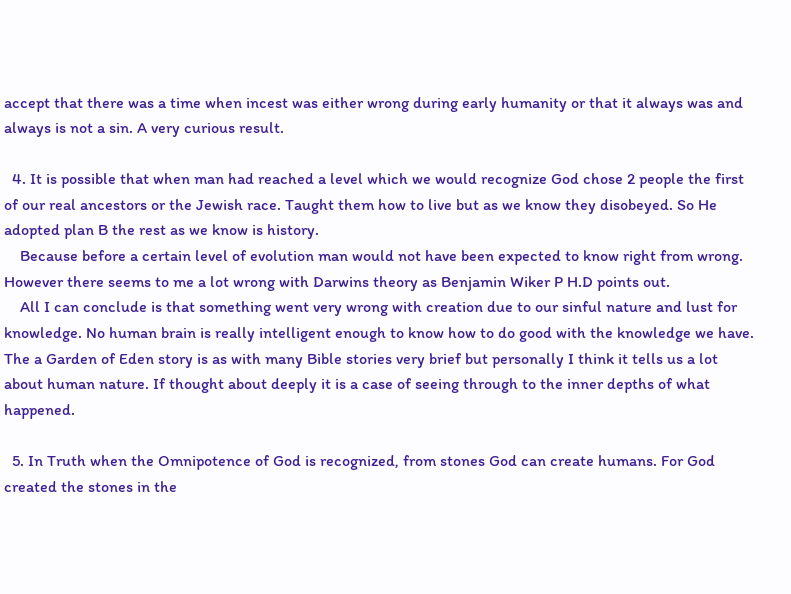accept that there was a time when incest was either wrong during early humanity or that it always was and always is not a sin. A very curious result.

  4. It is possible that when man had reached a level which we would recognize God chose 2 people the first of our real ancestors or the Jewish race. Taught them how to live but as we know they disobeyed. So He adopted plan B the rest as we know is history.
    Because before a certain level of evolution man would not have been expected to know right from wrong. However there seems to me a lot wrong with Darwins theory as Benjamin Wiker P H.D points out.
    All I can conclude is that something went very wrong with creation due to our sinful nature and lust for knowledge. No human brain is really intelligent enough to know how to do good with the knowledge we have. The a Garden of Eden story is as with many Bible stories very brief but personally I think it tells us a lot about human nature. If thought about deeply it is a case of seeing through to the inner depths of what happened.

  5. In Truth when the Omnipotence of God is recognized, from stones God can create humans. For God created the stones in the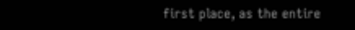first place, as the entire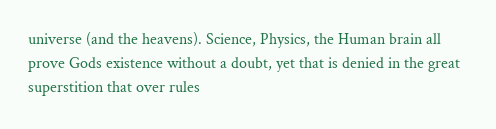universe (and the heavens). Science, Physics, the Human brain all prove Gods existence without a doubt, yet that is denied in the great superstition that over rules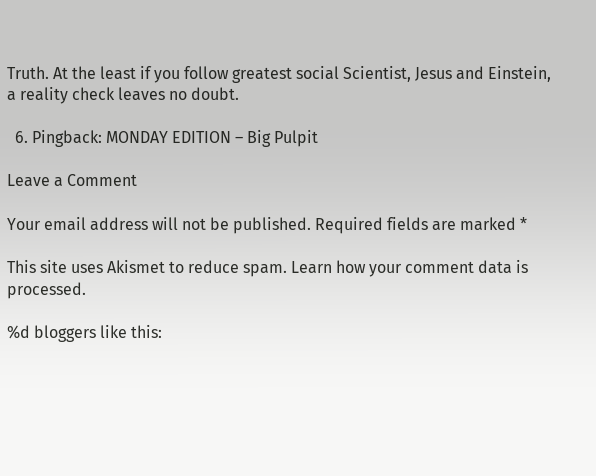Truth. At the least if you follow greatest social Scientist, Jesus and Einstein, a reality check leaves no doubt.

  6. Pingback: MONDAY EDITION – Big Pulpit

Leave a Comment

Your email address will not be published. Required fields are marked *

This site uses Akismet to reduce spam. Learn how your comment data is processed.

%d bloggers like this: